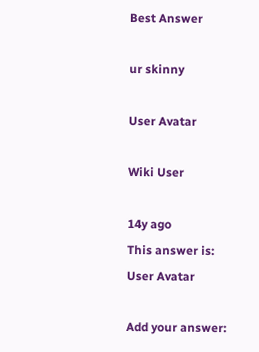Best Answer

ur skinny

User Avatar

Wiki User

14y ago
This answer is:
User Avatar

Add your answer: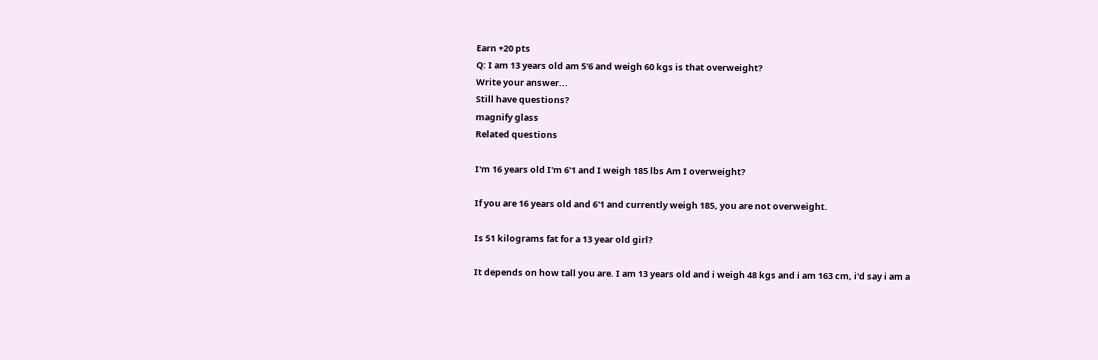Earn +20 pts
Q: I am 13 years old am 5'6 and weigh 60 kgs is that overweight?
Write your answer...
Still have questions?
magnify glass
Related questions

I'm 16 years old I'm 6'1 and I weigh 185 lbs Am I overweight?

If you are 16 years old and 6'1 and currently weigh 185, you are not overweight.

Is 51 kilograms fat for a 13 year old girl?

It depends on how tall you are. I am 13 years old and i weigh 48 kgs and i am 163 cm, i'd say i am a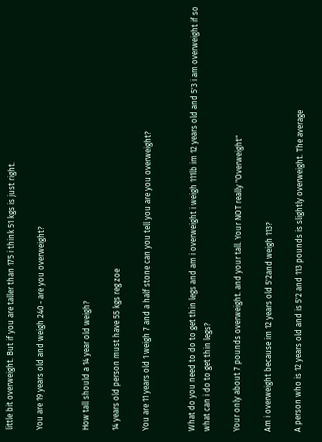little bit overweight. But if you are taller than 175 i think 51 kgs is just right.

You are 19 years old and weigh 240 - are you overweight?


How tall should a 14 year old weigh?

14 years old person must have 55 kgs reg zoe

You are 11 years old 1 weigh 7 and a half stone can you tell you are you overweight?


What do you need to do to get thin legs and am i overweight i weigh 111lb im 12 years old and 5'3 i am overweight if so what can i do to get thin legs?

Your only about 7 pounds overweight. and your tall. Your NOT really "Overweight"

Am i overweight because im 12 years old 5'2and weigh 113?

A person who is 12 years old and is 5'2 and 113 pounds is slightly overweight. The average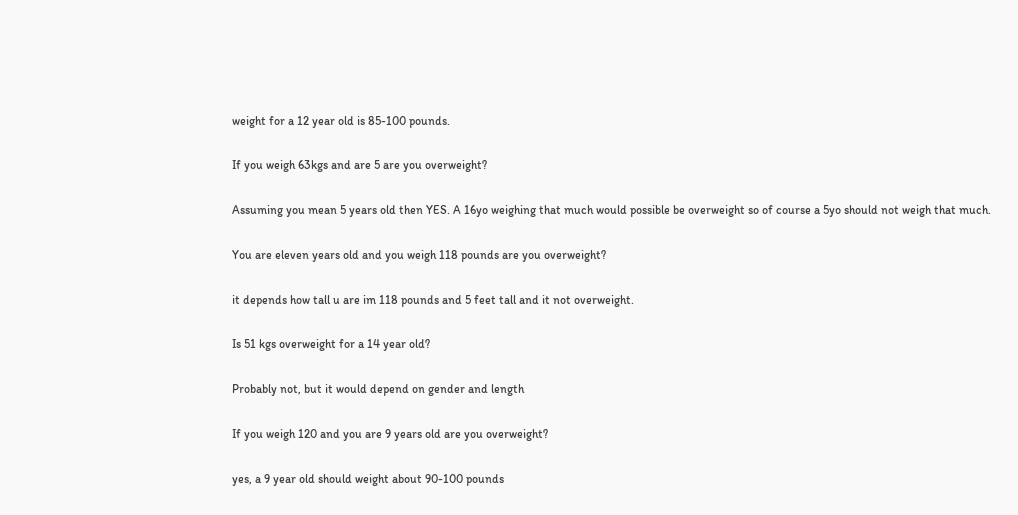weight for a 12 year old is 85-100 pounds.

If you weigh 63kgs and are 5 are you overweight?

Assuming you mean 5 years old then YES. A 16yo weighing that much would possible be overweight so of course a 5yo should not weigh that much.

You are eleven years old and you weigh 118 pounds are you overweight?

it depends how tall u are im 118 pounds and 5 feet tall and it not overweight.

Is 51 kgs overweight for a 14 year old?

Probably not, but it would depend on gender and length

If you weigh 120 and you are 9 years old are you overweight?

yes, a 9 year old should weight about 90-100 pounds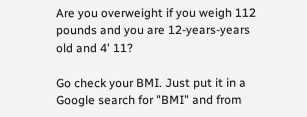Are you overweight if you weigh 112 pounds and you are 12-years-years old and 4' 11?

Go check your BMI. Just put it in a Google search for "BMI" and from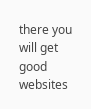there you will get good websites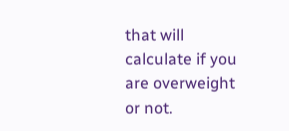that will calculate if you are overweight or not.